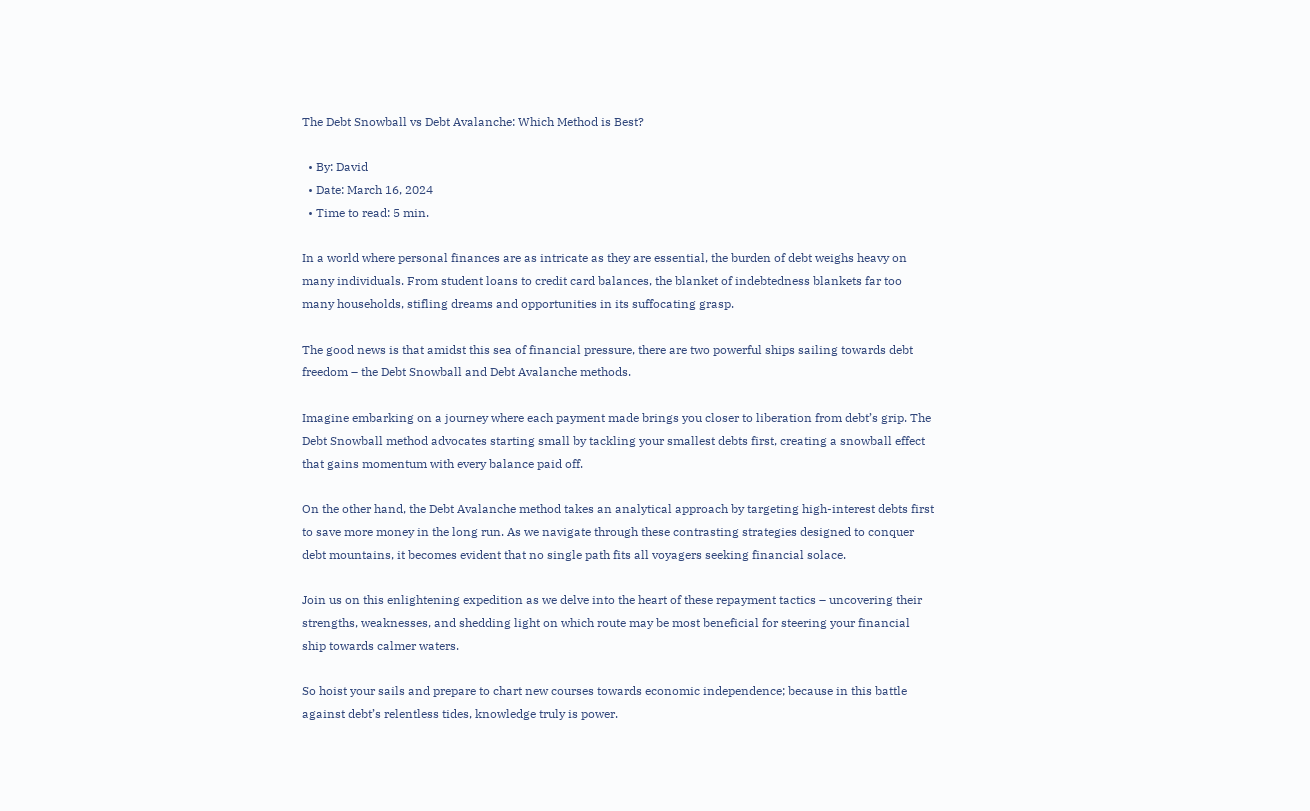The Debt Snowball vs Debt Avalanche: Which Method is Best?

  • By: David
  • Date: March 16, 2024
  • Time to read: 5 min.

In a world where personal finances are as intricate as they are essential, the burden of debt weighs heavy on many individuals. From student loans to credit card balances, the blanket of indebtedness blankets far too many households, stifling dreams and opportunities in its suffocating grasp.

The good news is that amidst this sea of financial pressure, there are two powerful ships sailing towards debt freedom – the Debt Snowball and Debt Avalanche methods.

Imagine embarking on a journey where each payment made brings you closer to liberation from debt’s grip. The Debt Snowball method advocates starting small by tackling your smallest debts first, creating a snowball effect that gains momentum with every balance paid off.

On the other hand, the Debt Avalanche method takes an analytical approach by targeting high-interest debts first to save more money in the long run. As we navigate through these contrasting strategies designed to conquer debt mountains, it becomes evident that no single path fits all voyagers seeking financial solace.

Join us on this enlightening expedition as we delve into the heart of these repayment tactics – uncovering their strengths, weaknesses, and shedding light on which route may be most beneficial for steering your financial ship towards calmer waters.

So hoist your sails and prepare to chart new courses towards economic independence; because in this battle against debt’s relentless tides, knowledge truly is power.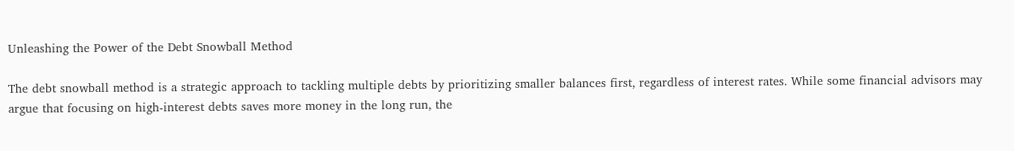Unleashing the Power of the Debt Snowball Method

The debt snowball method is a strategic approach to tackling multiple debts by prioritizing smaller balances first, regardless of interest rates. While some financial advisors may argue that focusing on high-interest debts saves more money in the long run, the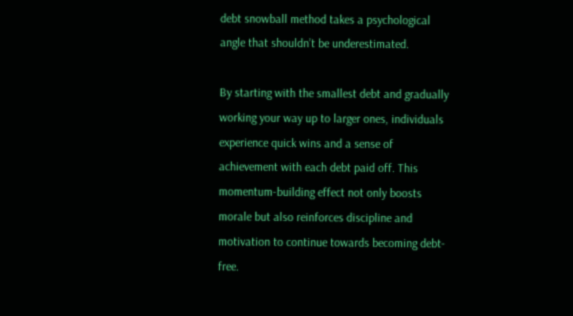debt snowball method takes a psychological angle that shouldn’t be underestimated.

By starting with the smallest debt and gradually working your way up to larger ones, individuals experience quick wins and a sense of achievement with each debt paid off. This momentum-building effect not only boosts morale but also reinforces discipline and motivation to continue towards becoming debt-free.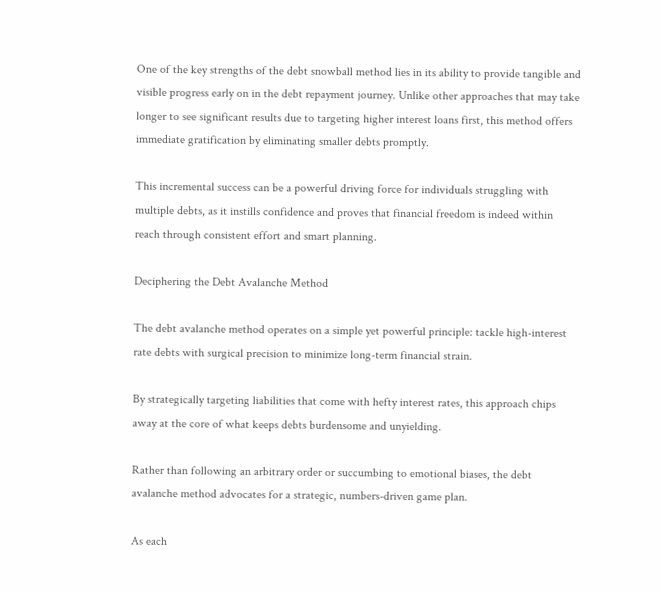One of the key strengths of the debt snowball method lies in its ability to provide tangible and visible progress early on in the debt repayment journey. Unlike other approaches that may take longer to see significant results due to targeting higher interest loans first, this method offers immediate gratification by eliminating smaller debts promptly.

This incremental success can be a powerful driving force for individuals struggling with multiple debts, as it instills confidence and proves that financial freedom is indeed within reach through consistent effort and smart planning.

Deciphering the Debt Avalanche Method

The debt avalanche method operates on a simple yet powerful principle: tackle high-interest rate debts with surgical precision to minimize long-term financial strain.

By strategically targeting liabilities that come with hefty interest rates, this approach chips away at the core of what keeps debts burdensome and unyielding.

Rather than following an arbitrary order or succumbing to emotional biases, the debt avalanche method advocates for a strategic, numbers-driven game plan.

As each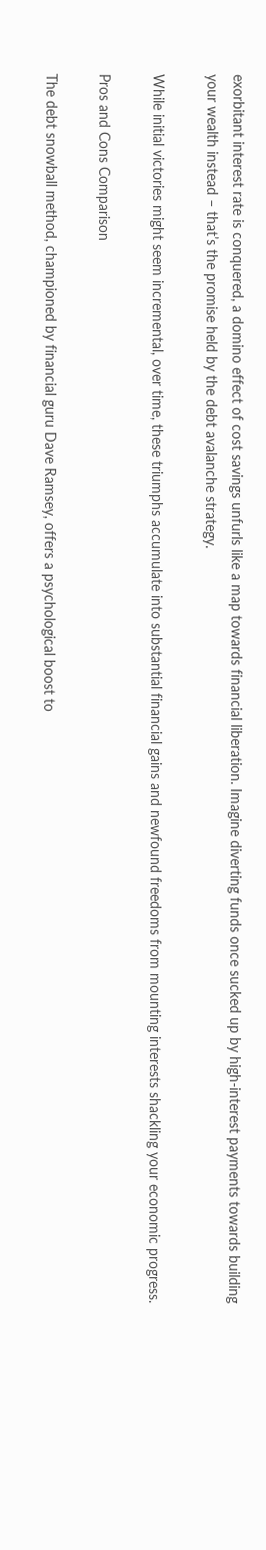exorbitant interest rate is conquered, a domino effect of cost savings unfurls like a map towards financial liberation. Imagine diverting funds once sucked up by high-interest payments towards building your wealth instead – that’s the promise held by the debt avalanche strategy.

While initial victories might seem incremental, over time, these triumphs accumulate into substantial financial gains and newfound freedoms from mounting interests shackling your economic progress.

Pros and Cons Comparison

The debt snowball method, championed by financial guru Dave Ramsey, offers a psychological boost to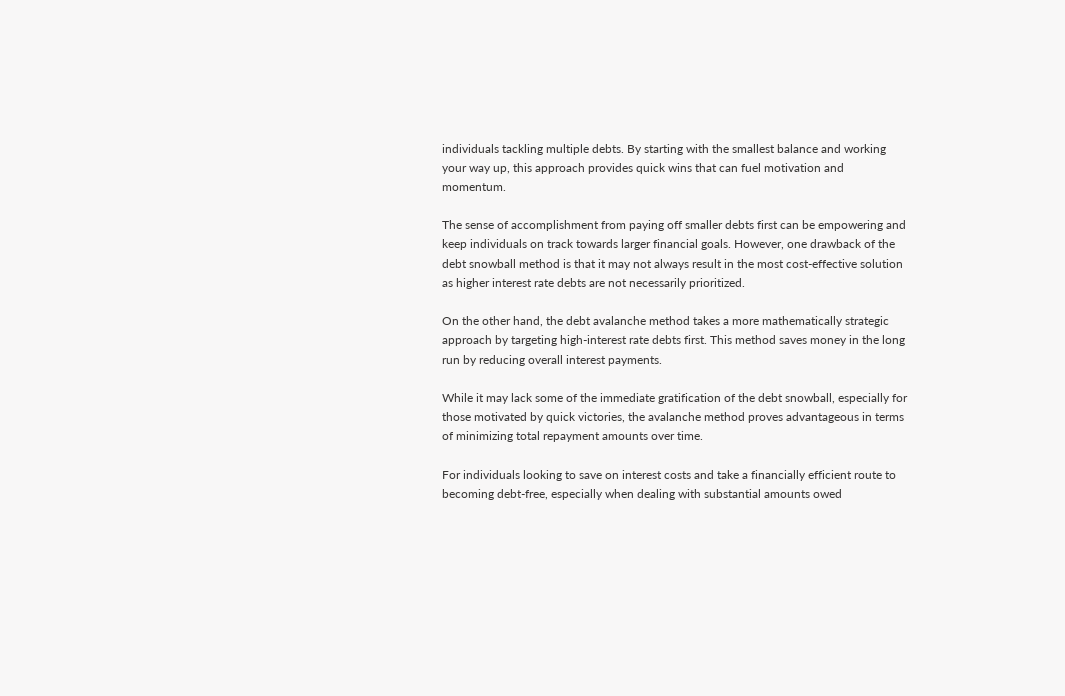individuals tackling multiple debts. By starting with the smallest balance and working your way up, this approach provides quick wins that can fuel motivation and momentum.

The sense of accomplishment from paying off smaller debts first can be empowering and keep individuals on track towards larger financial goals. However, one drawback of the debt snowball method is that it may not always result in the most cost-effective solution as higher interest rate debts are not necessarily prioritized.

On the other hand, the debt avalanche method takes a more mathematically strategic approach by targeting high-interest rate debts first. This method saves money in the long run by reducing overall interest payments.

While it may lack some of the immediate gratification of the debt snowball, especially for those motivated by quick victories, the avalanche method proves advantageous in terms of minimizing total repayment amounts over time.

For individuals looking to save on interest costs and take a financially efficient route to becoming debt-free, especially when dealing with substantial amounts owed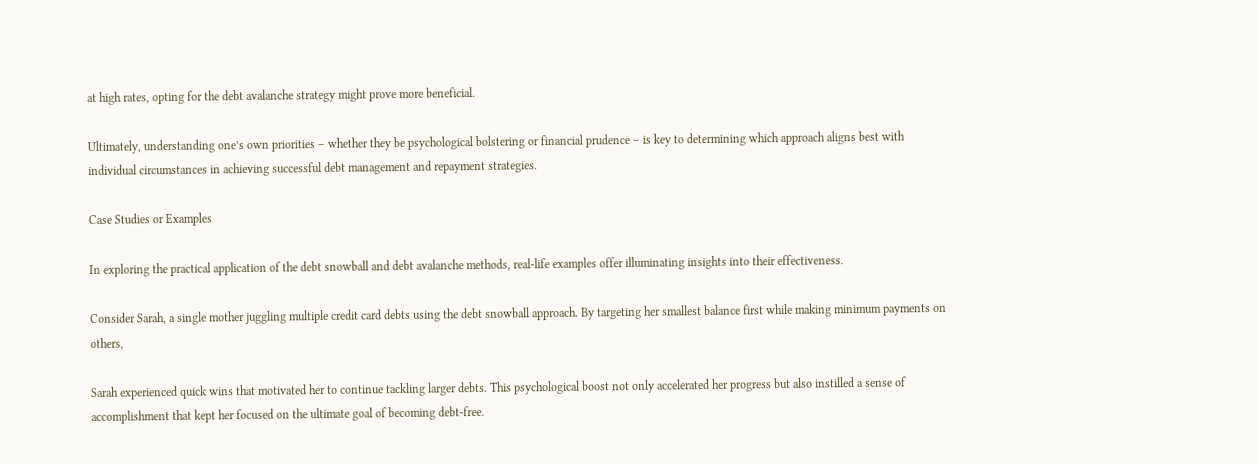at high rates, opting for the debt avalanche strategy might prove more beneficial.

Ultimately, understanding one’s own priorities – whether they be psychological bolstering or financial prudence – is key to determining which approach aligns best with individual circumstances in achieving successful debt management and repayment strategies.

Case Studies or Examples

In exploring the practical application of the debt snowball and debt avalanche methods, real-life examples offer illuminating insights into their effectiveness.

Consider Sarah, a single mother juggling multiple credit card debts using the debt snowball approach. By targeting her smallest balance first while making minimum payments on others,

Sarah experienced quick wins that motivated her to continue tackling larger debts. This psychological boost not only accelerated her progress but also instilled a sense of accomplishment that kept her focused on the ultimate goal of becoming debt-free.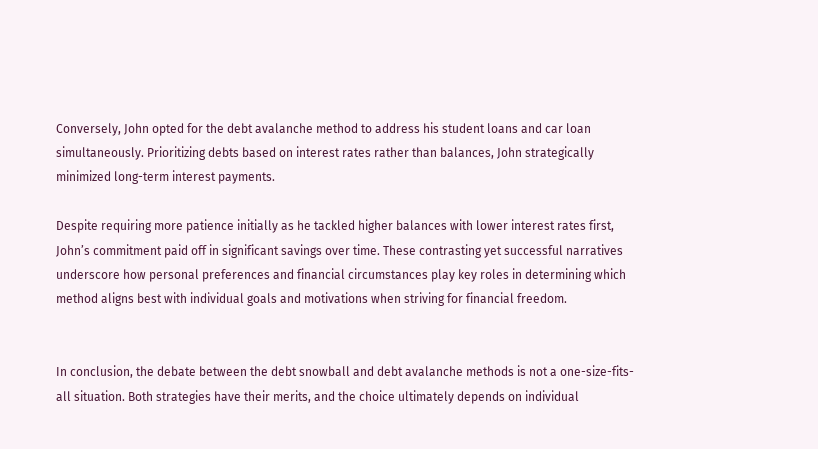Conversely, John opted for the debt avalanche method to address his student loans and car loan simultaneously. Prioritizing debts based on interest rates rather than balances, John strategically minimized long-term interest payments.

Despite requiring more patience initially as he tackled higher balances with lower interest rates first, John’s commitment paid off in significant savings over time. These contrasting yet successful narratives underscore how personal preferences and financial circumstances play key roles in determining which method aligns best with individual goals and motivations when striving for financial freedom.


In conclusion, the debate between the debt snowball and debt avalanche methods is not a one-size-fits-all situation. Both strategies have their merits, and the choice ultimately depends on individual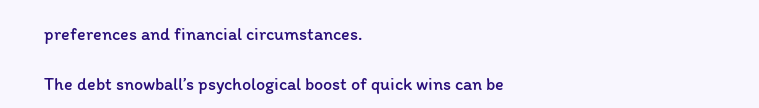preferences and financial circumstances.

The debt snowball’s psychological boost of quick wins can be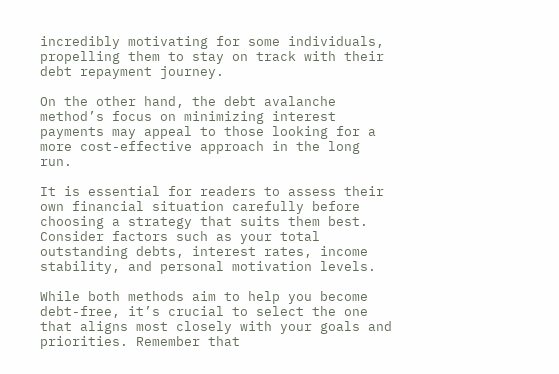incredibly motivating for some individuals, propelling them to stay on track with their debt repayment journey.

On the other hand, the debt avalanche method’s focus on minimizing interest payments may appeal to those looking for a more cost-effective approach in the long run.

It is essential for readers to assess their own financial situation carefully before choosing a strategy that suits them best. Consider factors such as your total outstanding debts, interest rates, income stability, and personal motivation levels.

While both methods aim to help you become debt-free, it’s crucial to select the one that aligns most closely with your goals and priorities. Remember that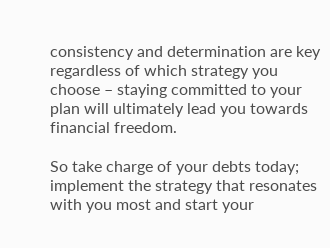consistency and determination are key regardless of which strategy you choose – staying committed to your plan will ultimately lead you towards financial freedom.

So take charge of your debts today; implement the strategy that resonates with you most and start your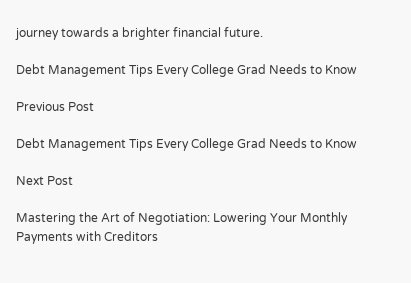journey towards a brighter financial future.

Debt Management Tips Every College Grad Needs to Know

Previous Post

Debt Management Tips Every College Grad Needs to Know

Next Post

Mastering the Art of Negotiation: Lowering Your Monthly Payments with Creditors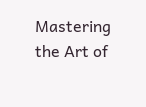Mastering the Art of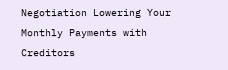Negotiation Lowering Your Monthly Payments with Creditors